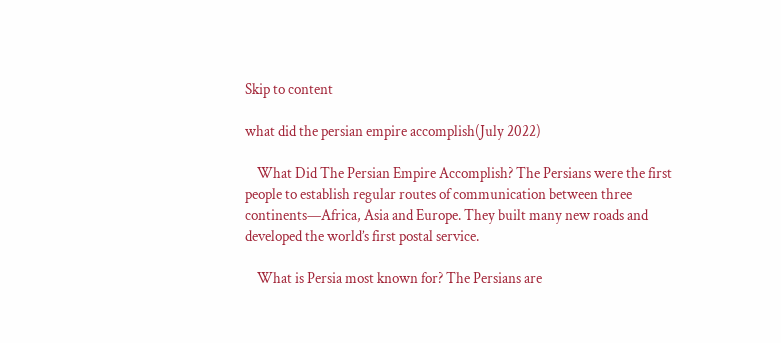Skip to content

what did the persian empire accomplish(July 2022)

    What Did The Persian Empire Accomplish? The Persians were the first people to establish regular routes of communication between three continents—Africa, Asia and Europe. They built many new roads and developed the world’s first postal service.

    What is Persia most known for? The Persians are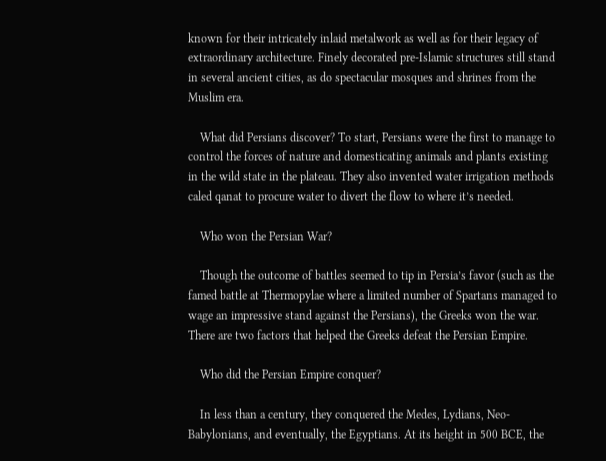known for their intricately inlaid metalwork as well as for their legacy of extraordinary architecture. Finely decorated pre-Islamic structures still stand in several ancient cities, as do spectacular mosques and shrines from the Muslim era.

    What did Persians discover? To start, Persians were the first to manage to control the forces of nature and domesticating animals and plants existing in the wild state in the plateau. They also invented water irrigation methods caled qanat to procure water to divert the flow to where it’s needed.

    Who won the Persian War?

    Though the outcome of battles seemed to tip in Persia’s favor (such as the famed battle at Thermopylae where a limited number of Spartans managed to wage an impressive stand against the Persians), the Greeks won the war. There are two factors that helped the Greeks defeat the Persian Empire.

    Who did the Persian Empire conquer?

    In less than a century, they conquered the Medes, Lydians, Neo-Babylonians, and eventually, the Egyptians. At its height in 500 BCE, the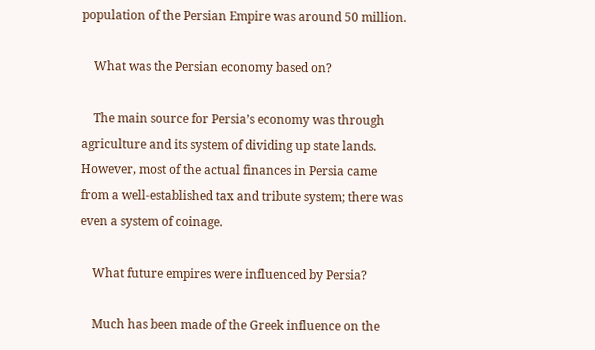population of the Persian Empire was around 50 million.

    What was the Persian economy based on?

    The main source for Persia’s economy was through agriculture and its system of dividing up state lands. However, most of the actual finances in Persia came from a well-established tax and tribute system; there was even a system of coinage.

    What future empires were influenced by Persia?

    Much has been made of the Greek influence on the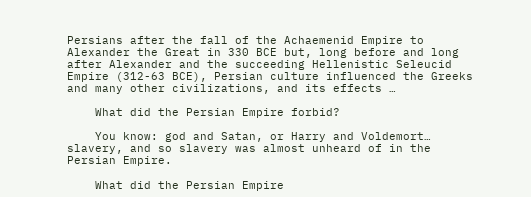Persians after the fall of the Achaemenid Empire to Alexander the Great in 330 BCE but, long before and long after Alexander and the succeeding Hellenistic Seleucid Empire (312-63 BCE), Persian culture influenced the Greeks and many other civilizations, and its effects …

    What did the Persian Empire forbid?

    You know: god and Satan, or Harry and Voldemort… slavery, and so slavery was almost unheard of in the Persian Empire.

    What did the Persian Empire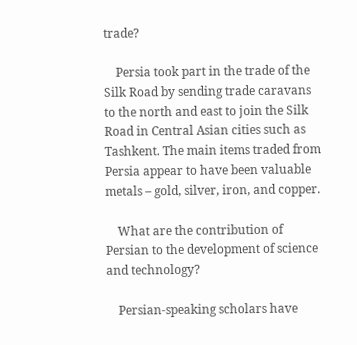trade?

    Persia took part in the trade of the Silk Road by sending trade caravans to the north and east to join the Silk Road in Central Asian cities such as Tashkent. The main items traded from Persia appear to have been valuable metals – gold, silver, iron, and copper.

    What are the contribution of Persian to the development of science and technology?

    Persian-speaking scholars have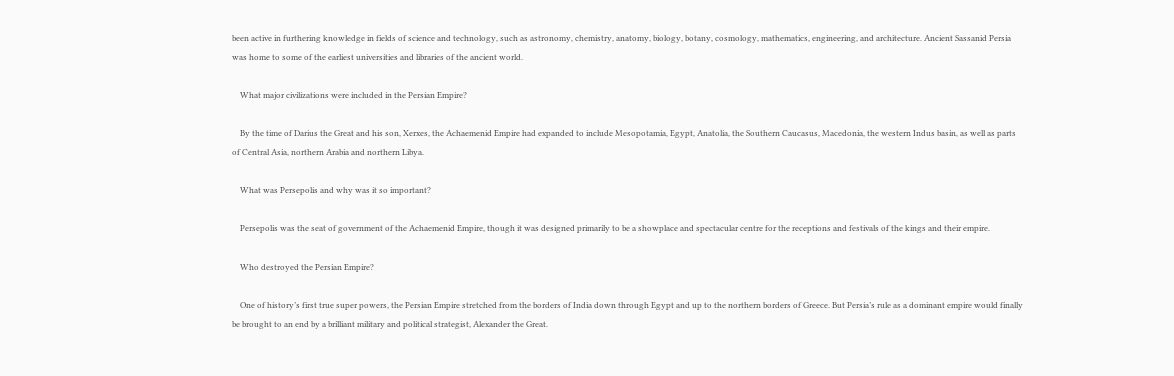been active in furthering knowledge in fields of science and technology, such as astronomy, chemistry, anatomy, biology, botany, cosmology, mathematics, engineering, and architecture. Ancient Sassanid Persia was home to some of the earliest universities and libraries of the ancient world.

    What major civilizations were included in the Persian Empire?

    By the time of Darius the Great and his son, Xerxes, the Achaemenid Empire had expanded to include Mesopotamia, Egypt, Anatolia, the Southern Caucasus, Macedonia, the western Indus basin, as well as parts of Central Asia, northern Arabia and northern Libya.

    What was Persepolis and why was it so important?

    Persepolis was the seat of government of the Achaemenid Empire, though it was designed primarily to be a showplace and spectacular centre for the receptions and festivals of the kings and their empire.

    Who destroyed the Persian Empire?

    One of history’s first true super powers, the Persian Empire stretched from the borders of India down through Egypt and up to the northern borders of Greece. But Persia’s rule as a dominant empire would finally be brought to an end by a brilliant military and political strategist, Alexander the Great.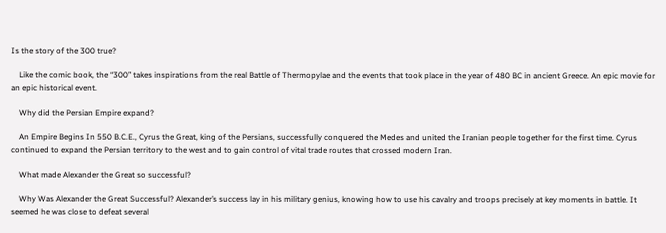Is the story of the 300 true?

    Like the comic book, the “300” takes inspirations from the real Battle of Thermopylae and the events that took place in the year of 480 BC in ancient Greece. An epic movie for an epic historical event.

    Why did the Persian Empire expand?

    An Empire Begins In 550 B.C.E., Cyrus the Great, king of the Persians, successfully conquered the Medes and united the Iranian people together for the first time. Cyrus continued to expand the Persian territory to the west and to gain control of vital trade routes that crossed modern Iran.

    What made Alexander the Great so successful?

    Why Was Alexander the Great Successful? Alexander’s success lay in his military genius, knowing how to use his cavalry and troops precisely at key moments in battle. It seemed he was close to defeat several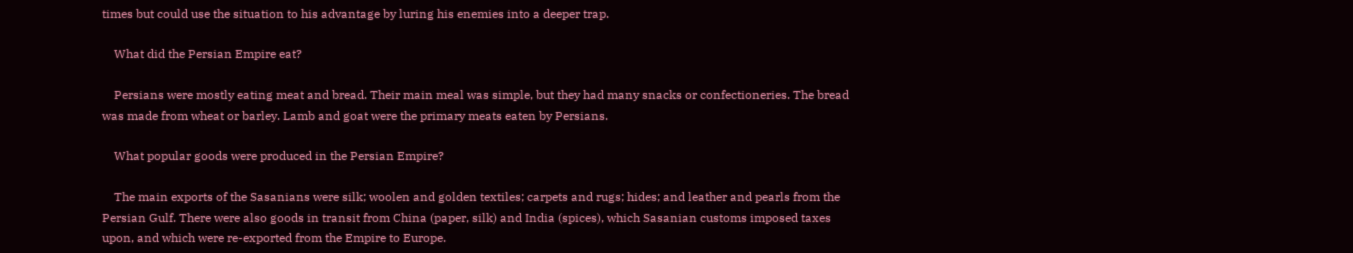times but could use the situation to his advantage by luring his enemies into a deeper trap.

    What did the Persian Empire eat?

    Persians were mostly eating meat and bread. Their main meal was simple, but they had many snacks or confectioneries. The bread was made from wheat or barley. Lamb and goat were the primary meats eaten by Persians.

    What popular goods were produced in the Persian Empire?

    The main exports of the Sasanians were silk; woolen and golden textiles; carpets and rugs; hides; and leather and pearls from the Persian Gulf. There were also goods in transit from China (paper, silk) and India (spices), which Sasanian customs imposed taxes upon, and which were re-exported from the Empire to Europe.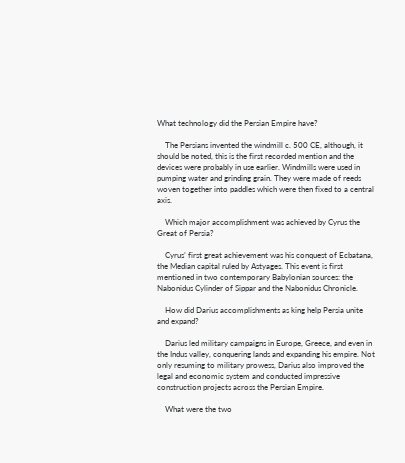What technology did the Persian Empire have?

    The Persians invented the windmill c. 500 CE, although, it should be noted, this is the first recorded mention and the devices were probably in use earlier. Windmills were used in pumping water and grinding grain. They were made of reeds woven together into paddles which were then fixed to a central axis.

    Which major accomplishment was achieved by Cyrus the Great of Persia?

    Cyrus’ first great achievement was his conquest of Ecbatana, the Median capital ruled by Astyages. This event is first mentioned in two contemporary Babylonian sources: the Nabonidus Cylinder of Sippar and the Nabonidus Chronicle.

    How did Darius accomplishments as king help Persia unite and expand?

    Darius led military campaigns in Europe, Greece, and even in the Indus valley, conquering lands and expanding his empire. Not only resuming to military prowess, Darius also improved the legal and economic system and conducted impressive construction projects across the Persian Empire.

    What were the two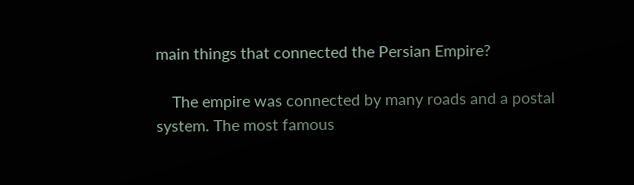main things that connected the Persian Empire?

    The empire was connected by many roads and a postal system. The most famous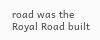road was the Royal Road built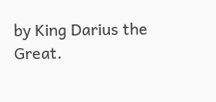by King Darius the Great.